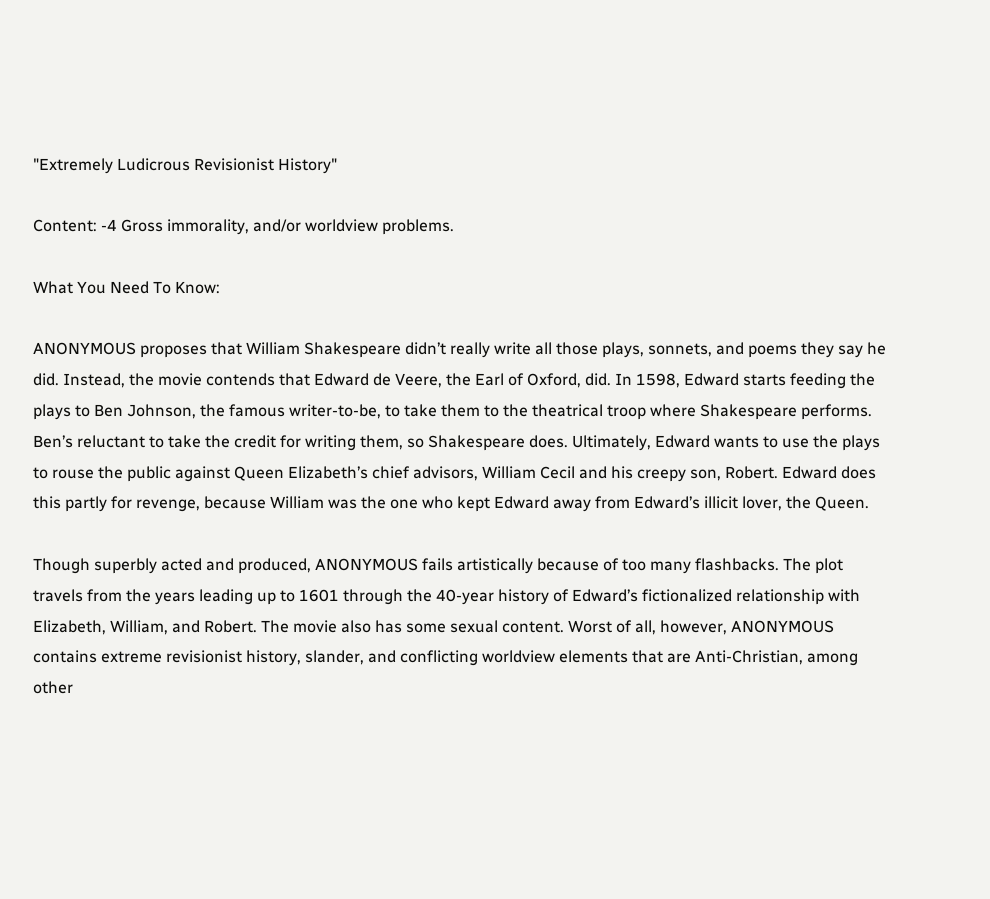"Extremely Ludicrous Revisionist History"

Content: -4 Gross immorality, and/or worldview problems.

What You Need To Know:

ANONYMOUS proposes that William Shakespeare didn’t really write all those plays, sonnets, and poems they say he did. Instead, the movie contends that Edward de Veere, the Earl of Oxford, did. In 1598, Edward starts feeding the plays to Ben Johnson, the famous writer-to-be, to take them to the theatrical troop where Shakespeare performs. Ben’s reluctant to take the credit for writing them, so Shakespeare does. Ultimately, Edward wants to use the plays to rouse the public against Queen Elizabeth’s chief advisors, William Cecil and his creepy son, Robert. Edward does this partly for revenge, because William was the one who kept Edward away from Edward’s illicit lover, the Queen.

Though superbly acted and produced, ANONYMOUS fails artistically because of too many flashbacks. The plot travels from the years leading up to 1601 through the 40-year history of Edward’s fictionalized relationship with Elizabeth, William, and Robert. The movie also has some sexual content. Worst of all, however, ANONYMOUS contains extreme revisionist history, slander, and conflicting worldview elements that are Anti-Christian, among other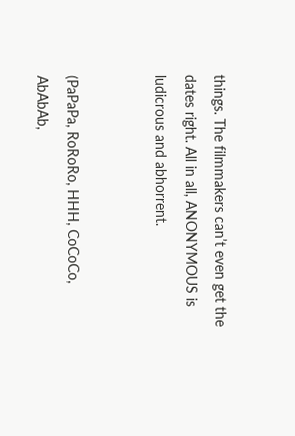things. The filmmakers can’t even get the dates right. All in all, ANONYMOUS is ludicrous and abhorrent.


(PaPaPa, RoRoRo, HHH, CoCoCo, AbAbAb,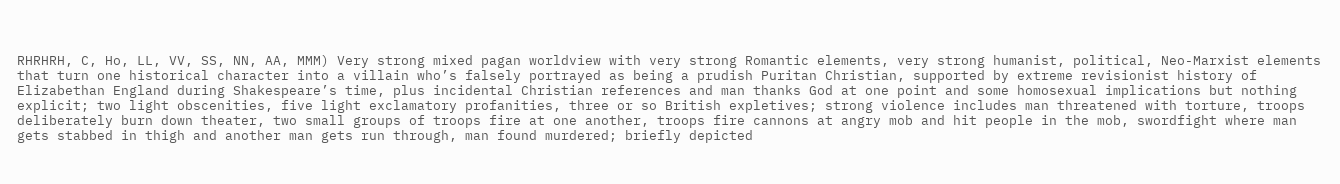RHRHRH, C, Ho, LL, VV, SS, NN, AA, MMM) Very strong mixed pagan worldview with very strong Romantic elements, very strong humanist, political, Neo-Marxist elements that turn one historical character into a villain who’s falsely portrayed as being a prudish Puritan Christian, supported by extreme revisionist history of Elizabethan England during Shakespeare’s time, plus incidental Christian references and man thanks God at one point and some homosexual implications but nothing explicit; two light obscenities, five light exclamatory profanities, three or so British expletives; strong violence includes man threatened with torture, troops deliberately burn down theater, two small groups of troops fire at one another, troops fire cannons at angry mob and hit people in the mob, swordfight where man gets stabbed in thigh and another man gets run through, man found murdered; briefly depicted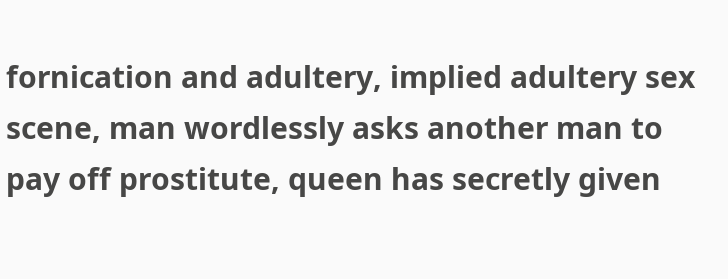fornication and adultery, implied adultery sex scene, man wordlessly asks another man to pay off prostitute, queen has secretly given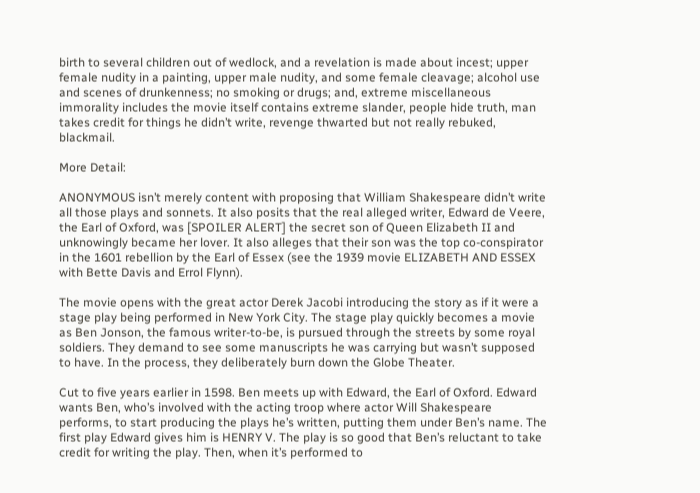birth to several children out of wedlock, and a revelation is made about incest; upper female nudity in a painting, upper male nudity, and some female cleavage; alcohol use and scenes of drunkenness; no smoking or drugs; and, extreme miscellaneous immorality includes the movie itself contains extreme slander, people hide truth, man takes credit for things he didn’t write, revenge thwarted but not really rebuked, blackmail.

More Detail:

ANONYMOUS isn’t merely content with proposing that William Shakespeare didn’t write all those plays and sonnets. It also posits that the real alleged writer, Edward de Veere, the Earl of Oxford, was [SPOILER ALERT] the secret son of Queen Elizabeth II and unknowingly became her lover. It also alleges that their son was the top co-conspirator in the 1601 rebellion by the Earl of Essex (see the 1939 movie ELIZABETH AND ESSEX with Bette Davis and Errol Flynn).

The movie opens with the great actor Derek Jacobi introducing the story as if it were a stage play being performed in New York City. The stage play quickly becomes a movie as Ben Jonson, the famous writer-to-be, is pursued through the streets by some royal soldiers. They demand to see some manuscripts he was carrying but wasn’t supposed to have. In the process, they deliberately burn down the Globe Theater.

Cut to five years earlier in 1598. Ben meets up with Edward, the Earl of Oxford. Edward wants Ben, who’s involved with the acting troop where actor Will Shakespeare performs, to start producing the plays he’s written, putting them under Ben’s name. The first play Edward gives him is HENRY V. The play is so good that Ben’s reluctant to take credit for writing the play. Then, when it’s performed to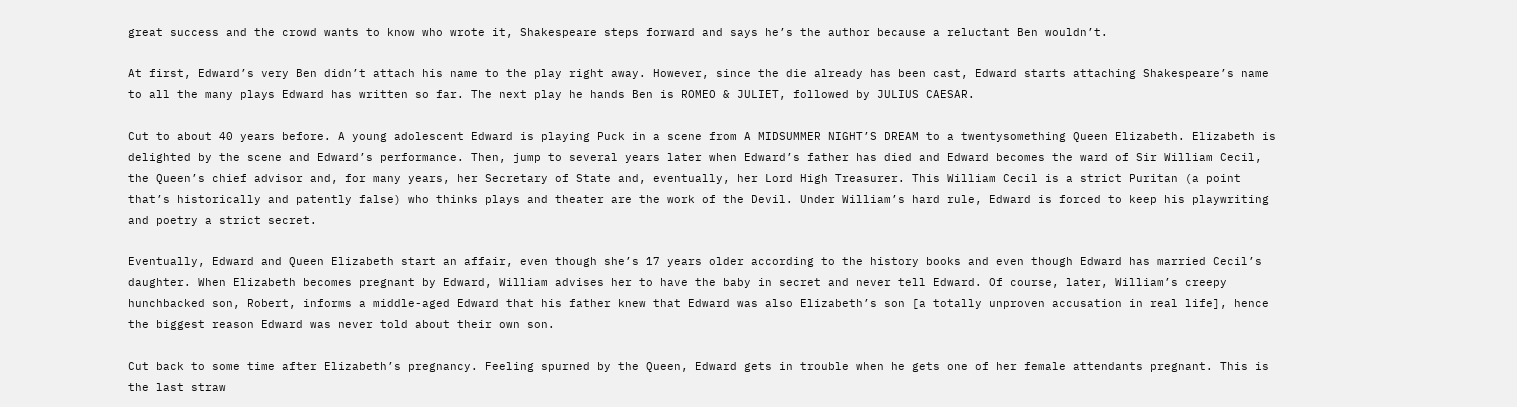great success and the crowd wants to know who wrote it, Shakespeare steps forward and says he’s the author because a reluctant Ben wouldn’t.

At first, Edward’s very Ben didn’t attach his name to the play right away. However, since the die already has been cast, Edward starts attaching Shakespeare’s name to all the many plays Edward has written so far. The next play he hands Ben is ROMEO & JULIET, followed by JULIUS CAESAR.

Cut to about 40 years before. A young adolescent Edward is playing Puck in a scene from A MIDSUMMER NIGHT’S DREAM to a twentysomething Queen Elizabeth. Elizabeth is delighted by the scene and Edward’s performance. Then, jump to several years later when Edward’s father has died and Edward becomes the ward of Sir William Cecil, the Queen’s chief advisor and, for many years, her Secretary of State and, eventually, her Lord High Treasurer. This William Cecil is a strict Puritan (a point that’s historically and patently false) who thinks plays and theater are the work of the Devil. Under William’s hard rule, Edward is forced to keep his playwriting and poetry a strict secret.

Eventually, Edward and Queen Elizabeth start an affair, even though she’s 17 years older according to the history books and even though Edward has married Cecil’s daughter. When Elizabeth becomes pregnant by Edward, William advises her to have the baby in secret and never tell Edward. Of course, later, William’s creepy hunchbacked son, Robert, informs a middle-aged Edward that his father knew that Edward was also Elizabeth’s son [a totally unproven accusation in real life], hence the biggest reason Edward was never told about their own son.

Cut back to some time after Elizabeth’s pregnancy. Feeling spurned by the Queen, Edward gets in trouble when he gets one of her female attendants pregnant. This is the last straw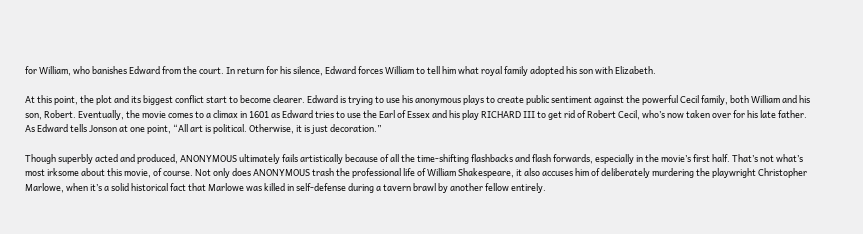for William, who banishes Edward from the court. In return for his silence, Edward forces William to tell him what royal family adopted his son with Elizabeth.

At this point, the plot and its biggest conflict start to become clearer. Edward is trying to use his anonymous plays to create public sentiment against the powerful Cecil family, both William and his son, Robert. Eventually, the movie comes to a climax in 1601 as Edward tries to use the Earl of Essex and his play RICHARD III to get rid of Robert Cecil, who’s now taken over for his late father. As Edward tells Jonson at one point, “All art is political. Otherwise, it is just decoration.”

Though superbly acted and produced, ANONYMOUS ultimately fails artistically because of all the time-shifting flashbacks and flash forwards, especially in the movie’s first half. That’s not what’s most irksome about this movie, of course. Not only does ANONYMOUS trash the professional life of William Shakespeare, it also accuses him of deliberately murdering the playwright Christopher Marlowe, when it’s a solid historical fact that Marlowe was killed in self-defense during a tavern brawl by another fellow entirely.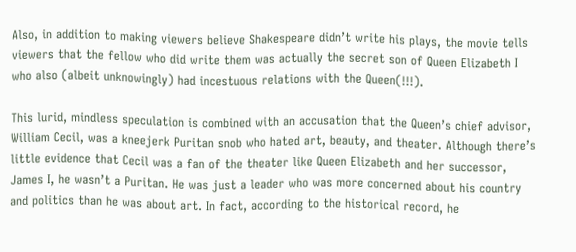Also, in addition to making viewers believe Shakespeare didn’t write his plays, the movie tells viewers that the fellow who did write them was actually the secret son of Queen Elizabeth I who also (albeit unknowingly) had incestuous relations with the Queen(!!!).

This lurid, mindless speculation is combined with an accusation that the Queen’s chief advisor, William Cecil, was a kneejerk Puritan snob who hated art, beauty, and theater. Although there’s little evidence that Cecil was a fan of the theater like Queen Elizabeth and her successor, James I, he wasn’t a Puritan. He was just a leader who was more concerned about his country and politics than he was about art. In fact, according to the historical record, he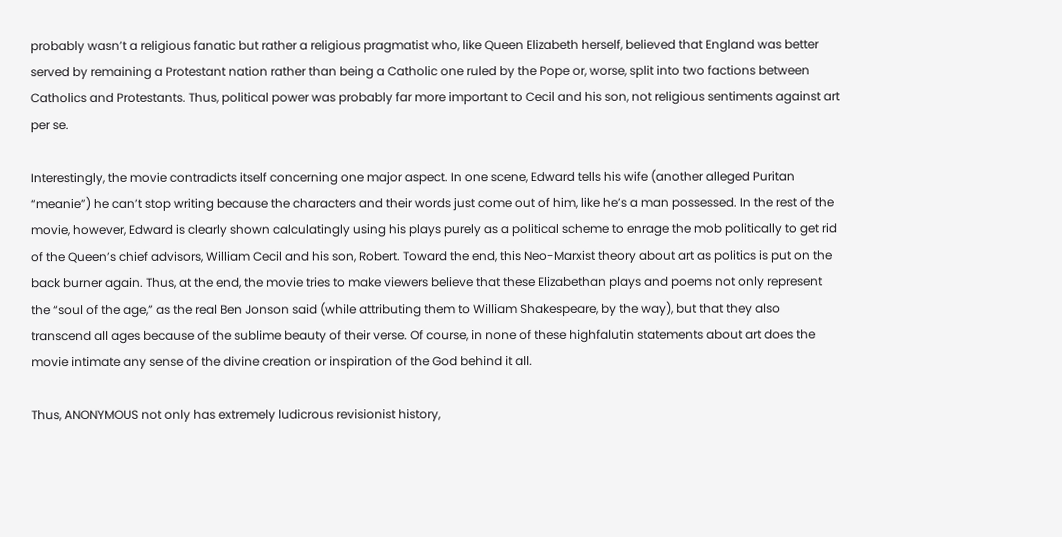probably wasn’t a religious fanatic but rather a religious pragmatist who, like Queen Elizabeth herself, believed that England was better served by remaining a Protestant nation rather than being a Catholic one ruled by the Pope or, worse, split into two factions between Catholics and Protestants. Thus, political power was probably far more important to Cecil and his son, not religious sentiments against art per se.

Interestingly, the movie contradicts itself concerning one major aspect. In one scene, Edward tells his wife (another alleged Puritan “meanie”) he can’t stop writing because the characters and their words just come out of him, like he’s a man possessed. In the rest of the movie, however, Edward is clearly shown calculatingly using his plays purely as a political scheme to enrage the mob politically to get rid of the Queen’s chief advisors, William Cecil and his son, Robert. Toward the end, this Neo-Marxist theory about art as politics is put on the back burner again. Thus, at the end, the movie tries to make viewers believe that these Elizabethan plays and poems not only represent the “soul of the age,” as the real Ben Jonson said (while attributing them to William Shakespeare, by the way), but that they also transcend all ages because of the sublime beauty of their verse. Of course, in none of these highfalutin statements about art does the movie intimate any sense of the divine creation or inspiration of the God behind it all.

Thus, ANONYMOUS not only has extremely ludicrous revisionist history,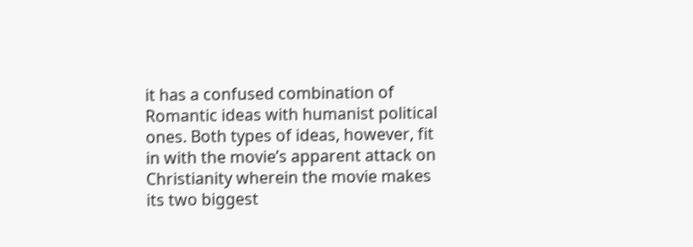it has a confused combination of Romantic ideas with humanist political ones. Both types of ideas, however, fit in with the movie’s apparent attack on Christianity wherein the movie makes its two biggest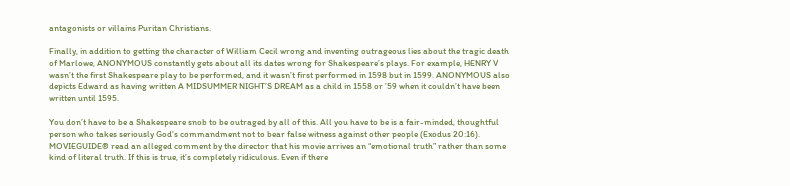antagonists or villains Puritan Christians.

Finally, in addition to getting the character of William Cecil wrong and inventing outrageous lies about the tragic death of Marlowe, ANONYMOUS constantly gets about all its dates wrong for Shakespeare’s plays. For example, HENRY V wasn’t the first Shakespeare play to be performed, and it wasn’t first performed in 1598 but in 1599. ANONYMOUS also depicts Edward as having written A MIDSUMMER NIGHT’S DREAM as a child in 1558 or ’59 when it couldn’t have been written until 1595.

You don’t have to be a Shakespeare snob to be outraged by all of this. All you have to be is a fair-minded, thoughtful person who takes seriously God’s commandment not to bear false witness against other people (Exodus 20:16). MOVIEGUIDE® read an alleged comment by the director that his movie arrives an “emotional truth” rather than some kind of literal truth. If this is true, it’s completely ridiculous. Even if there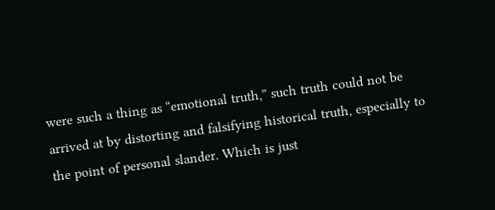were such a thing as “emotional truth,” such truth could not be arrived at by distorting and falsifying historical truth, especially to the point of personal slander. Which is just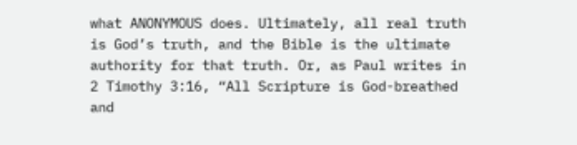what ANONYMOUS does. Ultimately, all real truth is God’s truth, and the Bible is the ultimate authority for that truth. Or, as Paul writes in 2 Timothy 3:16, “All Scripture is God-breathed and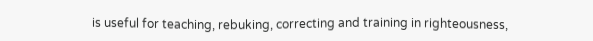is useful for teaching, rebuking, correcting and training in righteousness,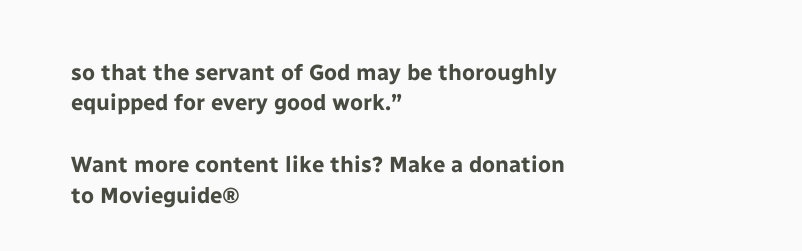so that the servant of God may be thoroughly equipped for every good work.”

Want more content like this? Make a donation to Movieguide®